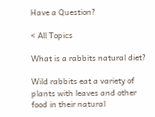Have a Question?

< All Topics

What is a rabbits natural diet?

Wild rabbits eat a variety of plants with leaves and other food in their natural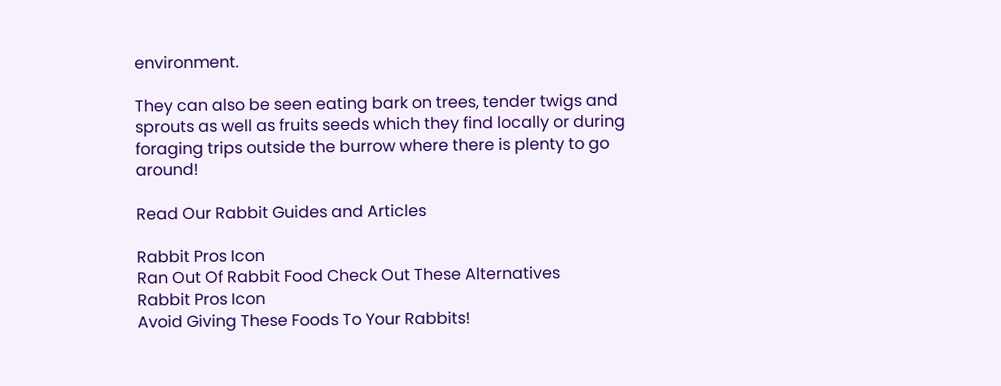environment.

They can also be seen eating bark on trees, tender twigs and sprouts as well as fruits seeds which they find locally or during foraging trips outside the burrow where there is plenty to go around!

Read Our Rabbit Guides and Articles

Rabbit Pros Icon
Ran Out Of Rabbit Food Check Out These Alternatives
Rabbit Pros Icon
Avoid Giving These Foods To Your Rabbits!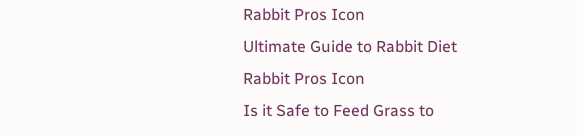Rabbit Pros Icon
Ultimate Guide to Rabbit Diet
Rabbit Pros Icon
Is it Safe to Feed Grass to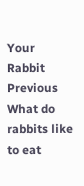Your Rabbit
Previous What do rabbits like to eat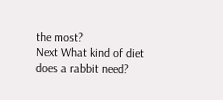the most?
Next What kind of diet does a rabbit need?